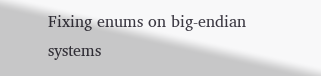Fixing enums on big-endian systems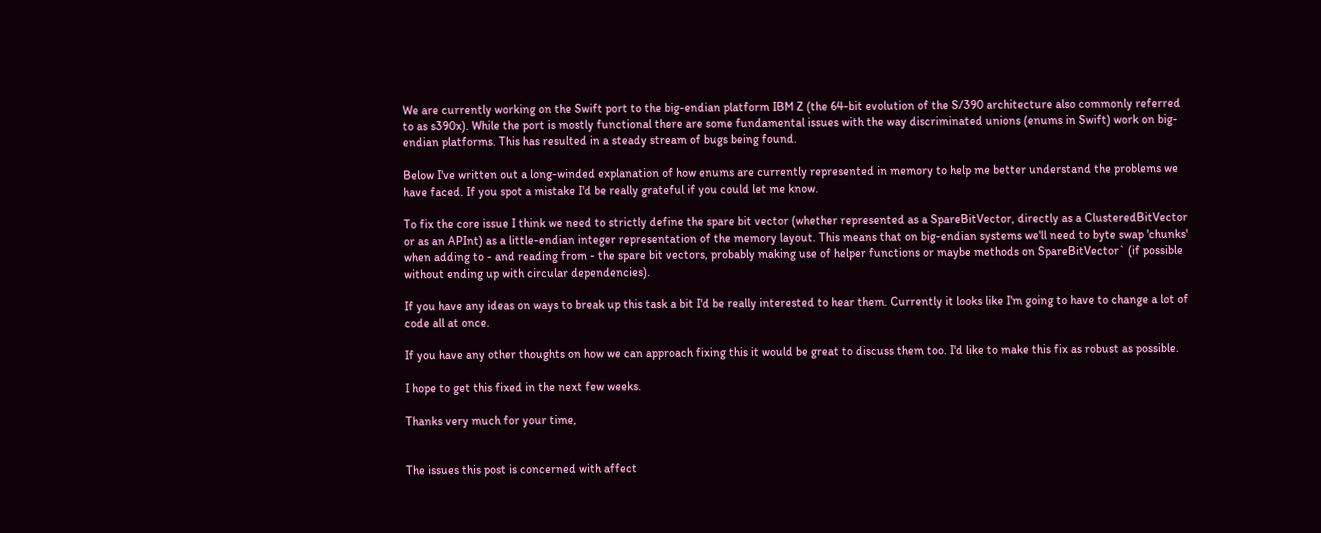We are currently working on the Swift port to the big-endian platform IBM Z (the 64-bit evolution of the S/390 architecture also commonly referred to as s390x). While the port is mostly functional there are some fundamental issues with the way discriminated unions (enums in Swift) work on big-endian platforms. This has resulted in a steady stream of bugs being found.

Below I've written out a long-winded explanation of how enums are currently represented in memory to help me better understand the problems we have faced. If you spot a mistake I'd be really grateful if you could let me know.

To fix the core issue I think we need to strictly define the spare bit vector (whether represented as a SpareBitVector, directly as a ClusteredBitVector or as an APInt) as a little-endian integer representation of the memory layout. This means that on big-endian systems we'll need to byte swap 'chunks' when adding to - and reading from - the spare bit vectors, probably making use of helper functions or maybe methods on SpareBitVector` (if possible without ending up with circular dependencies).

If you have any ideas on ways to break up this task a bit I'd be really interested to hear them. Currently it looks like I'm going to have to change a lot of code all at once.

If you have any other thoughts on how we can approach fixing this it would be great to discuss them too. I'd like to make this fix as robust as possible.

I hope to get this fixed in the next few weeks.

Thanks very much for your time,


The issues this post is concerned with affect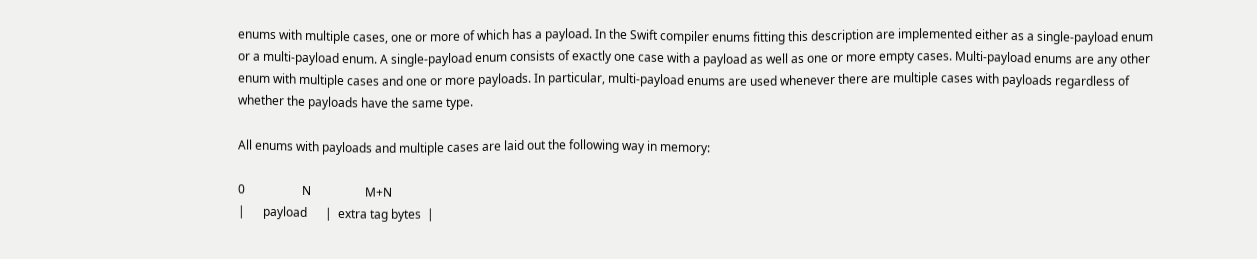enums with multiple cases, one or more of which has a payload. In the Swift compiler enums fitting this description are implemented either as a single-payload enum or a multi-payload enum. A single-payload enum consists of exactly one case with a payload as well as one or more empty cases. Multi-payload enums are any other enum with multiple cases and one or more payloads. In particular, multi-payload enums are used whenever there are multiple cases with payloads regardless of whether the payloads have the same type.

All enums with payloads and multiple cases are laid out the following way in memory:

0                   N                  M+N
|      payload      |  extra tag bytes  |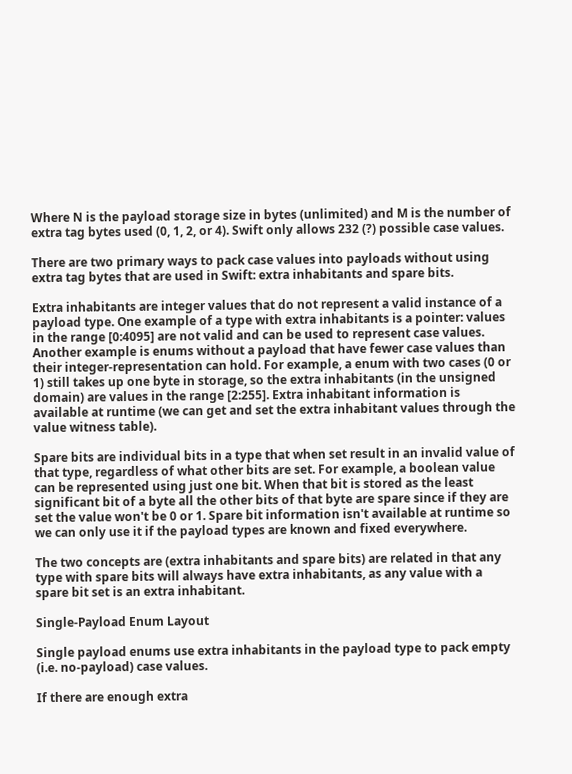Where N is the payload storage size in bytes (unlimited) and M is the number of extra tag bytes used (0, 1, 2, or 4). Swift only allows 232 (?) possible case values.

There are two primary ways to pack case values into payloads without using extra tag bytes that are used in Swift: extra inhabitants and spare bits.

Extra inhabitants are integer values that do not represent a valid instance of a payload type. One example of a type with extra inhabitants is a pointer: values in the range [0:4095] are not valid and can be used to represent case values. Another example is enums without a payload that have fewer case values than their integer-representation can hold. For example, a enum with two cases (0 or 1) still takes up one byte in storage, so the extra inhabitants (in the unsigned domain) are values in the range [2:255]. Extra inhabitant information is available at runtime (we can get and set the extra inhabitant values through the value witness table).

Spare bits are individual bits in a type that when set result in an invalid value of that type, regardless of what other bits are set. For example, a boolean value can be represented using just one bit. When that bit is stored as the least significant bit of a byte all the other bits of that byte are spare since if they are set the value won't be 0 or 1. Spare bit information isn't available at runtime so we can only use it if the payload types are known and fixed everywhere.

The two concepts are (extra inhabitants and spare bits) are related in that any type with spare bits will always have extra inhabitants, as any value with a spare bit set is an extra inhabitant.

Single-Payload Enum Layout

Single payload enums use extra inhabitants in the payload type to pack empty (i.e. no-payload) case values.

If there are enough extra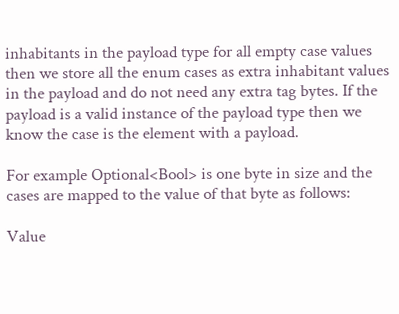inhabitants in the payload type for all empty case values then we store all the enum cases as extra inhabitant values in the payload and do not need any extra tag bytes. If the payload is a valid instance of the payload type then we know the case is the element with a payload.

For example Optional<Bool> is one byte in size and the cases are mapped to the value of that byte as follows:

Value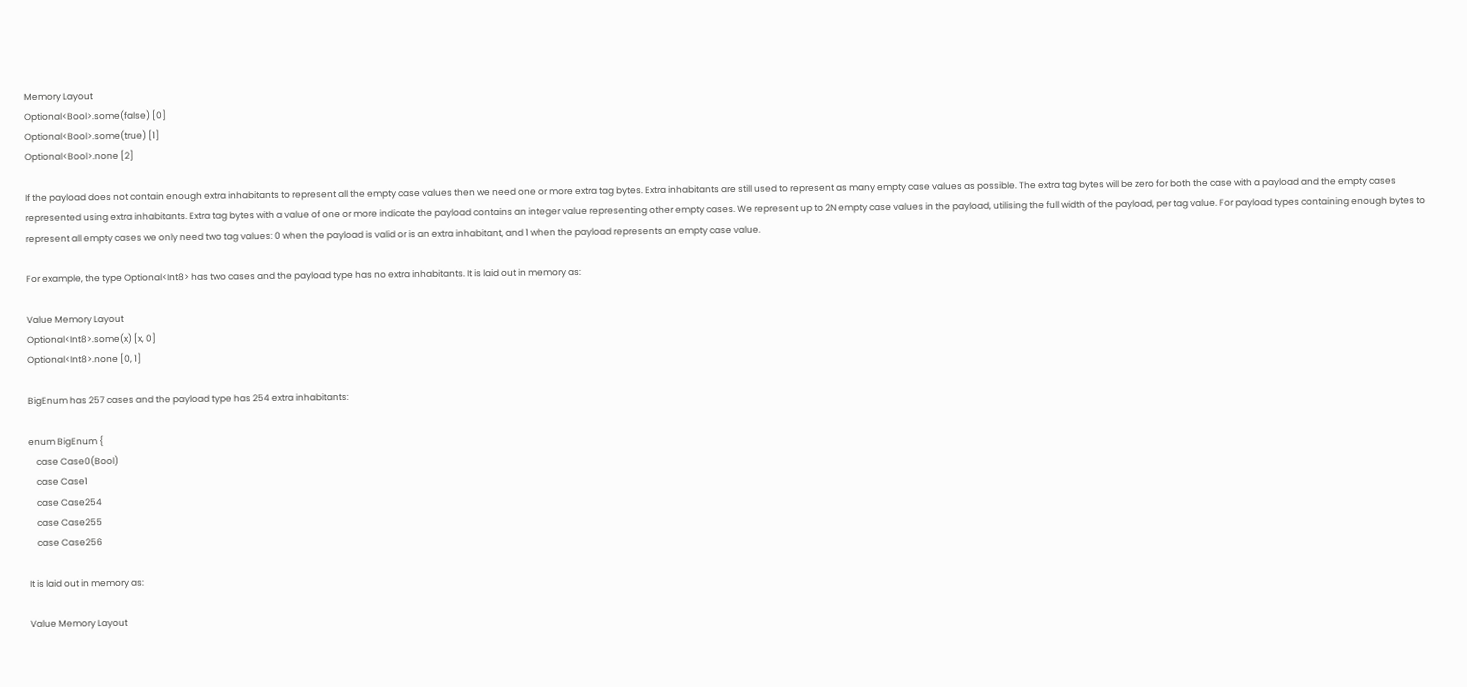Memory Layout
Optional<Bool>.some(false) [0]
Optional<Bool>.some(true) [1]
Optional<Bool>.none [2]

If the payload does not contain enough extra inhabitants to represent all the empty case values then we need one or more extra tag bytes. Extra inhabitants are still used to represent as many empty case values as possible. The extra tag bytes will be zero for both the case with a payload and the empty cases represented using extra inhabitants. Extra tag bytes with a value of one or more indicate the payload contains an integer value representing other empty cases. We represent up to 2N empty case values in the payload, utilising the full width of the payload, per tag value. For payload types containing enough bytes to represent all empty cases we only need two tag values: 0 when the payload is valid or is an extra inhabitant, and 1 when the payload represents an empty case value.

For example, the type Optional<Int8> has two cases and the payload type has no extra inhabitants. It is laid out in memory as:

Value Memory Layout
Optional<Int8>.some(x) [x, 0]
Optional<Int8>.none [0, 1]

BigEnum has 257 cases and the payload type has 254 extra inhabitants:

enum BigEnum {
    case Case0(Bool)
    case Case1
    case Case254
    case Case255
    case Case256

It is laid out in memory as:

Value Memory Layout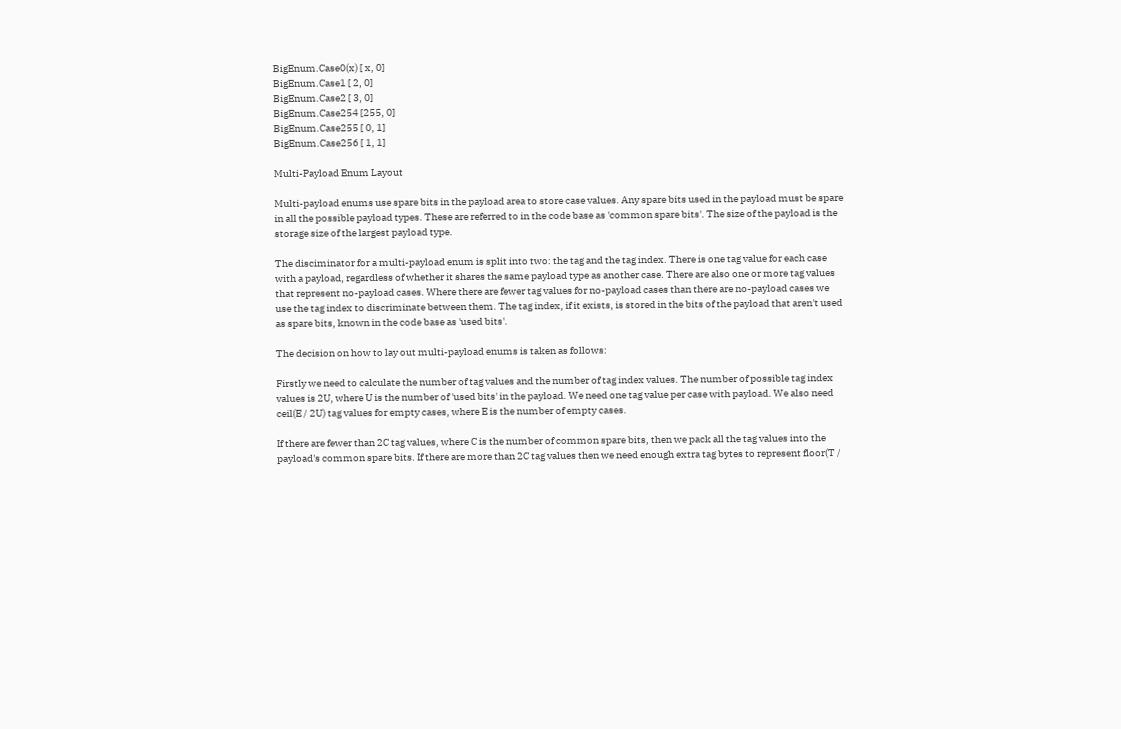BigEnum.Case0(x) [ x, 0]
BigEnum.Case1 [ 2, 0]
BigEnum.Case2 [ 3, 0]
BigEnum.Case254 [255, 0]
BigEnum.Case255 [ 0, 1]
BigEnum.Case256 [ 1, 1]

Multi-Payload Enum Layout

Multi-payload enums use spare bits in the payload area to store case values. Any spare bits used in the payload must be spare in all the possible payload types. These are referred to in the code base as 'common spare bits'. The size of the payload is the storage size of the largest payload type.

The disciminator for a multi-payload enum is split into two: the tag and the tag index. There is one tag value for each case with a payload, regardless of whether it shares the same payload type as another case. There are also one or more tag values that represent no-payload cases. Where there are fewer tag values for no-payload cases than there are no-payload cases we use the tag index to discriminate between them. The tag index, if it exists, is stored in the bits of the payload that aren't used as spare bits, known in the code base as 'used bits'.

The decision on how to lay out multi-payload enums is taken as follows:

Firstly we need to calculate the number of tag values and the number of tag index values. The number of possible tag index values is 2U, where U is the number of 'used bits' in the payload. We need one tag value per case with payload. We also need ceil(E / 2U) tag values for empty cases, where E is the number of empty cases.

If there are fewer than 2C tag values, where C is the number of common spare bits, then we pack all the tag values into the payload's common spare bits. If there are more than 2C tag values then we need enough extra tag bytes to represent floor(T /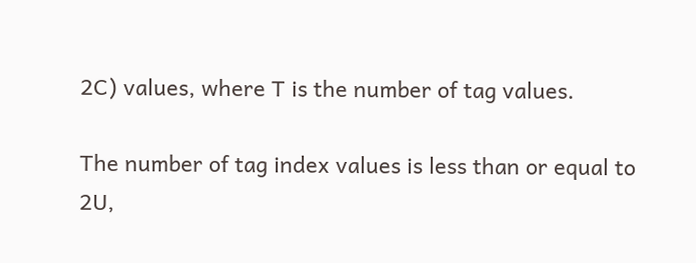2C) values, where T is the number of tag values.

The number of tag index values is less than or equal to 2U,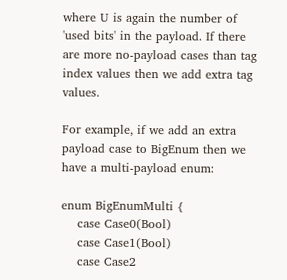where U is again the number of 'used bits' in the payload. If there are more no-payload cases than tag index values then we add extra tag values.

For example, if we add an extra payload case to BigEnum then we have a multi-payload enum:

enum BigEnumMulti {
    case Case0(Bool)
    case Case1(Bool)
    case Case2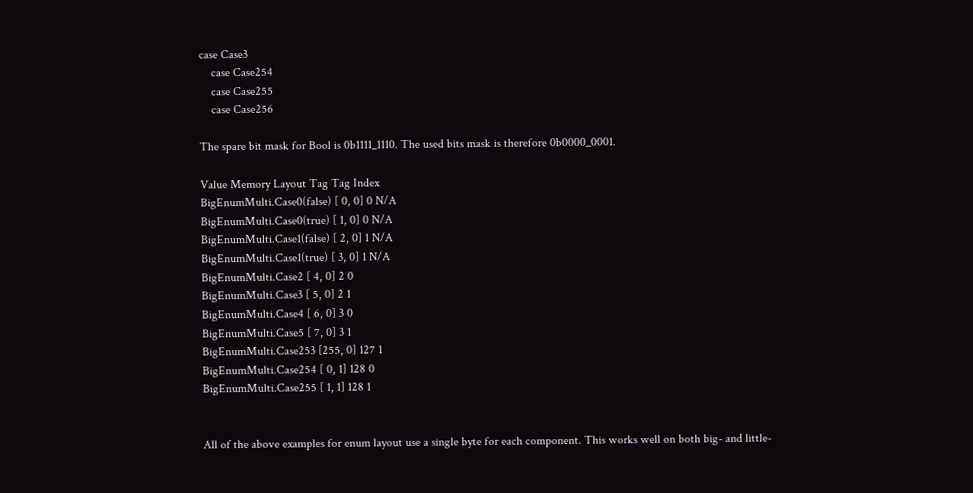case Case3
    case Case254
    case Case255
    case Case256

The spare bit mask for Bool is 0b1111_1110. The used bits mask is therefore 0b0000_0001.

Value Memory Layout Tag Tag Index
BigEnumMulti.Case0(false) [ 0, 0] 0 N/A
BigEnumMulti.Case0(true) [ 1, 0] 0 N/A
BigEnumMulti.Case1(false) [ 2, 0] 1 N/A
BigEnumMulti.Case1(true) [ 3, 0] 1 N/A
BigEnumMulti.Case2 [ 4, 0] 2 0
BigEnumMulti.Case3 [ 5, 0] 2 1
BigEnumMulti.Case4 [ 6, 0] 3 0
BigEnumMulti.Case5 [ 7, 0] 3 1
BigEnumMulti.Case253 [255, 0] 127 1
BigEnumMulti.Case254 [ 0, 1] 128 0
BigEnumMulti.Case255 [ 1, 1] 128 1


All of the above examples for enum layout use a single byte for each component. This works well on both big- and little-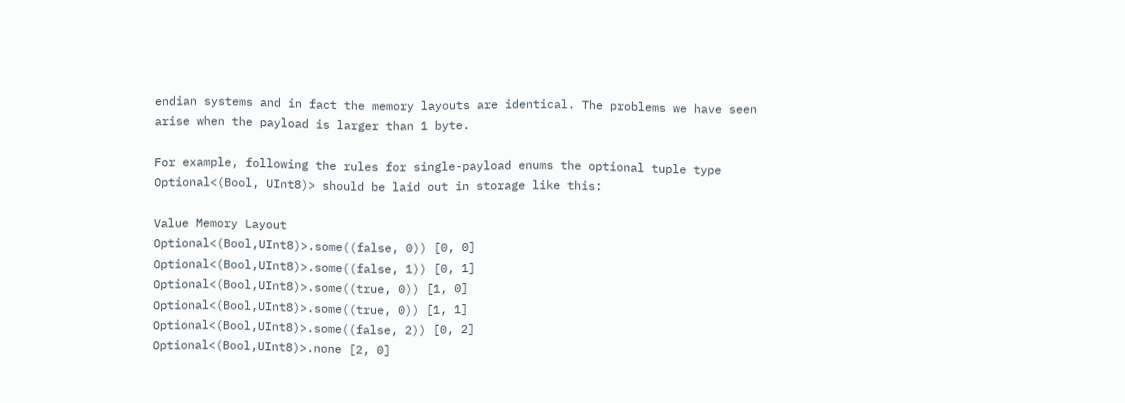endian systems and in fact the memory layouts are identical. The problems we have seen arise when the payload is larger than 1 byte.

For example, following the rules for single-payload enums the optional tuple type Optional<(Bool, UInt8)> should be laid out in storage like this:

Value Memory Layout
Optional<(Bool,UInt8)>.some((false, 0)) [0, 0]
Optional<(Bool,UInt8)>.some((false, 1)) [0, 1]
Optional<(Bool,UInt8)>.some((true, 0)) [1, 0]
Optional<(Bool,UInt8)>.some((true, 0)) [1, 1]
Optional<(Bool,UInt8)>.some((false, 2)) [0, 2]
Optional<(Bool,UInt8)>.none [2, 0]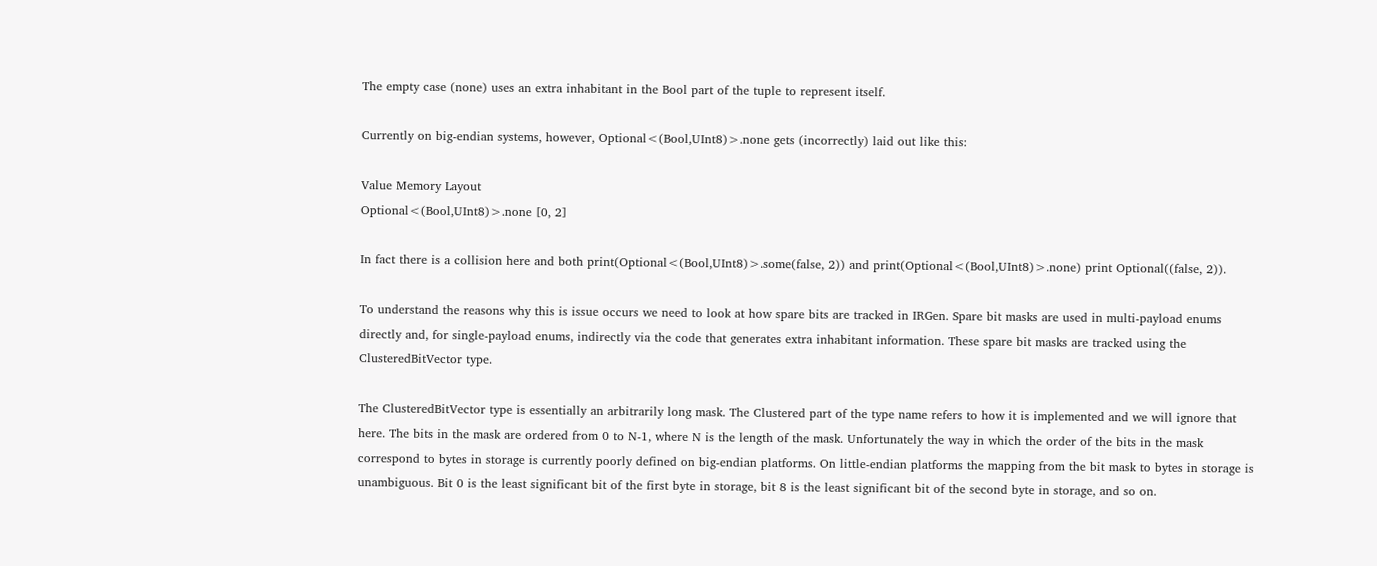The empty case (none) uses an extra inhabitant in the Bool part of the tuple to represent itself.

Currently on big-endian systems, however, Optional<(Bool,UInt8)>.none gets (incorrectly) laid out like this:

Value Memory Layout
Optional<(Bool,UInt8)>.none [0, 2]

In fact there is a collision here and both print(Optional<(Bool,UInt8)>.some(false, 2)) and print(Optional<(Bool,UInt8)>.none) print Optional((false, 2)).

To understand the reasons why this is issue occurs we need to look at how spare bits are tracked in IRGen. Spare bit masks are used in multi-payload enums directly and, for single-payload enums, indirectly via the code that generates extra inhabitant information. These spare bit masks are tracked using the ClusteredBitVector type.

The ClusteredBitVector type is essentially an arbitrarily long mask. The Clustered part of the type name refers to how it is implemented and we will ignore that here. The bits in the mask are ordered from 0 to N-1, where N is the length of the mask. Unfortunately the way in which the order of the bits in the mask correspond to bytes in storage is currently poorly defined on big-endian platforms. On little-endian platforms the mapping from the bit mask to bytes in storage is unambiguous. Bit 0 is the least significant bit of the first byte in storage, bit 8 is the least significant bit of the second byte in storage, and so on.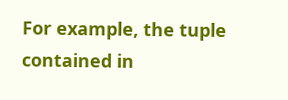For example, the tuple contained in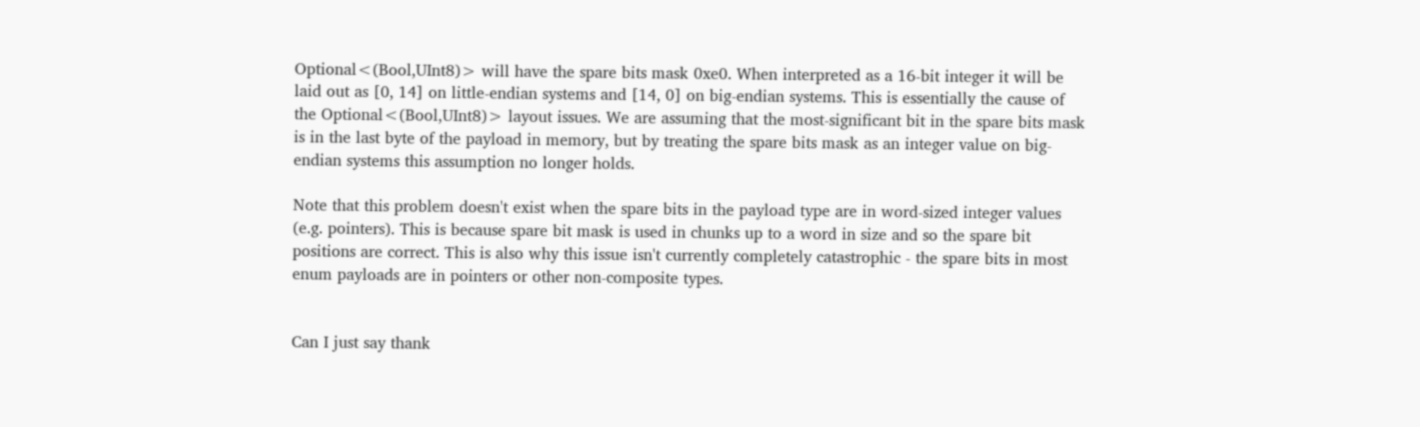Optional<(Bool,UInt8)> will have the spare bits mask 0xe0. When interpreted as a 16-bit integer it will be laid out as [0, 14] on little-endian systems and [14, 0] on big-endian systems. This is essentially the cause of the Optional<(Bool,UInt8)> layout issues. We are assuming that the most-significant bit in the spare bits mask is in the last byte of the payload in memory, but by treating the spare bits mask as an integer value on big-endian systems this assumption no longer holds.

Note that this problem doesn't exist when the spare bits in the payload type are in word-sized integer values (e.g. pointers). This is because spare bit mask is used in chunks up to a word in size and so the spare bit positions are correct. This is also why this issue isn't currently completely catastrophic - the spare bits in most enum payloads are in pointers or other non-composite types.


Can I just say thank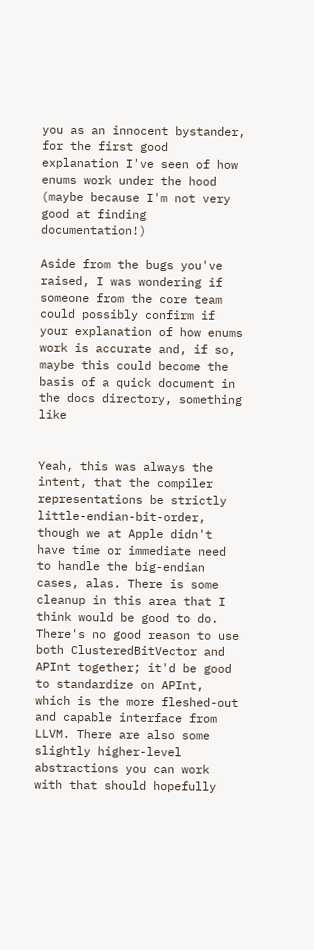you as an innocent bystander, for the first good explanation I've seen of how enums work under the hood (maybe because I'm not very good at finding documentation!)

Aside from the bugs you've raised, I was wondering if someone from the core team could possibly confirm if your explanation of how enums work is accurate and, if so, maybe this could become the basis of a quick document in the docs directory, something like


Yeah, this was always the intent, that the compiler representations be strictly little-endian-bit-order, though we at Apple didn't have time or immediate need to handle the big-endian cases, alas. There is some cleanup in this area that I think would be good to do. There's no good reason to use both ClusteredBitVector and APInt together; it'd be good to standardize on APInt, which is the more fleshed-out and capable interface from LLVM. There are also some slightly higher-level abstractions you can work with that should hopefully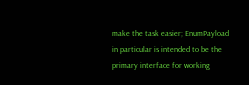make the task easier; EnumPayload in particular is intended to be the primary interface for working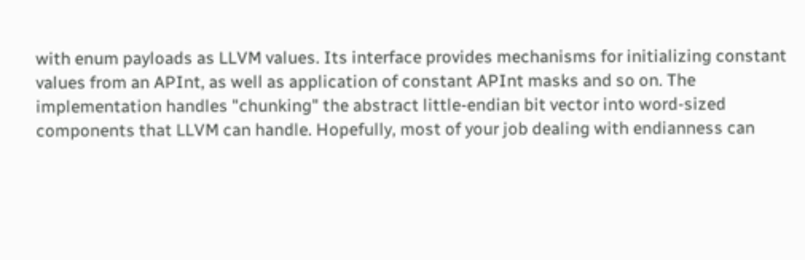with enum payloads as LLVM values. Its interface provides mechanisms for initializing constant values from an APInt, as well as application of constant APInt masks and so on. The implementation handles "chunking" the abstract little-endian bit vector into word-sized components that LLVM can handle. Hopefully, most of your job dealing with endianness can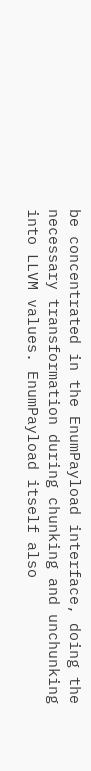be concentrated in the EnumPayload interface, doing the necessary transformation during chunking and unchunking into LLVM values. EnumPayload itself also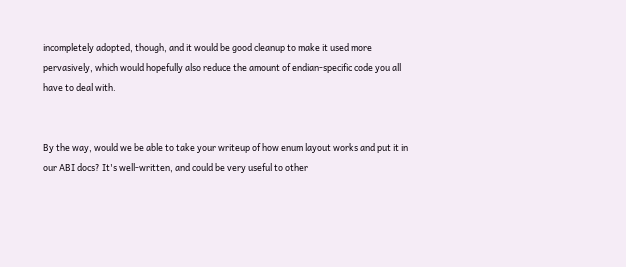incompletely adopted, though, and it would be good cleanup to make it used more pervasively, which would hopefully also reduce the amount of endian-specific code you all have to deal with.


By the way, would we be able to take your writeup of how enum layout works and put it in our ABI docs? It's well-written, and could be very useful to other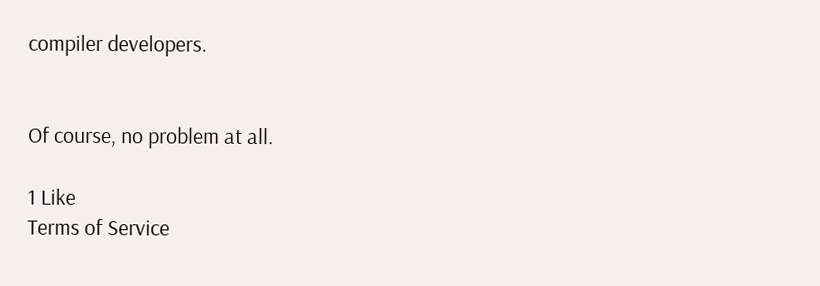compiler developers.


Of course, no problem at all.

1 Like
Terms of Service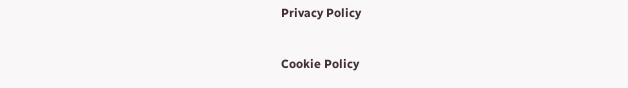Privacy Policy

Cookie Policy